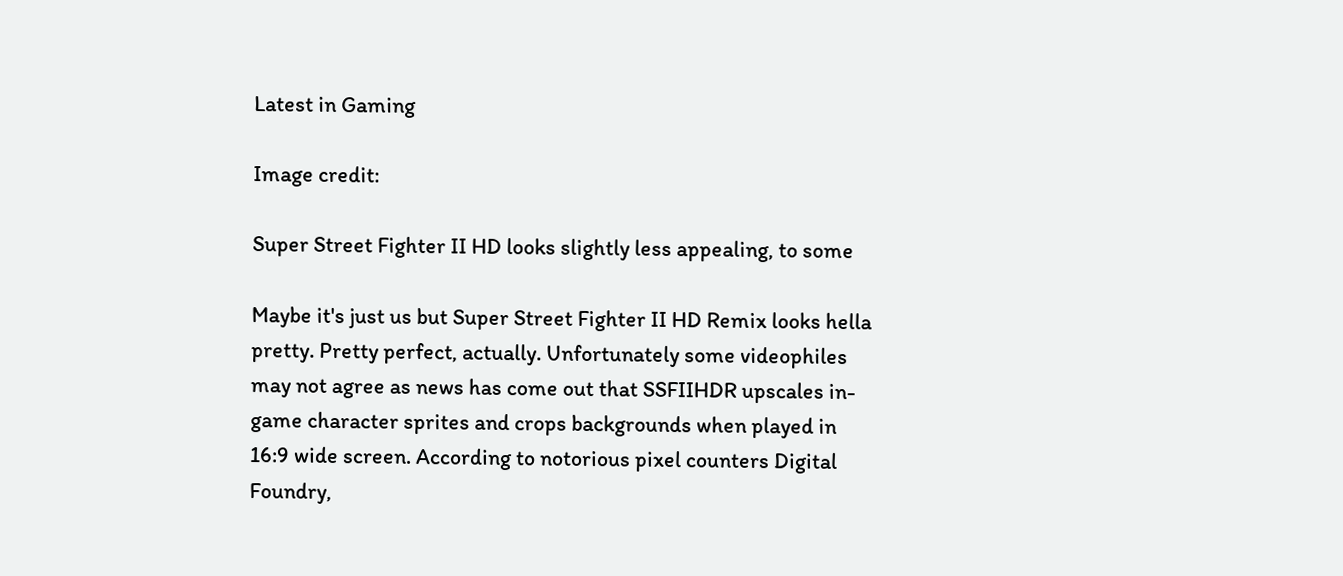Latest in Gaming

Image credit:

Super Street Fighter II HD looks slightly less appealing, to some

Maybe it's just us but Super Street Fighter II HD Remix looks hella pretty. Pretty perfect, actually. Unfortunately some videophiles may not agree as news has come out that SSFIIHDR upscales in-game character sprites and crops backgrounds when played in 16:9 wide screen. According to notorious pixel counters Digital Foundry,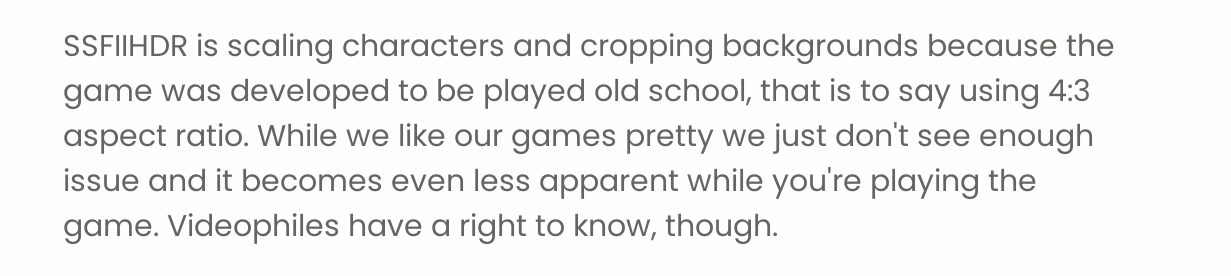SSFIIHDR is scaling characters and cropping backgrounds because the game was developed to be played old school, that is to say using 4:3 aspect ratio. While we like our games pretty we just don't see enough issue and it becomes even less apparent while you're playing the game. Videophiles have a right to know, though.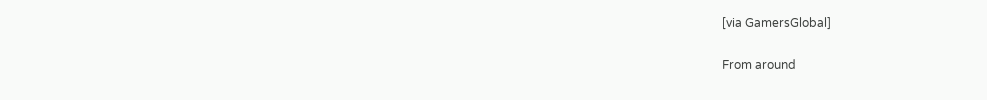[via GamersGlobal]

From around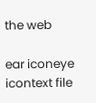the web

ear iconeye icontext file